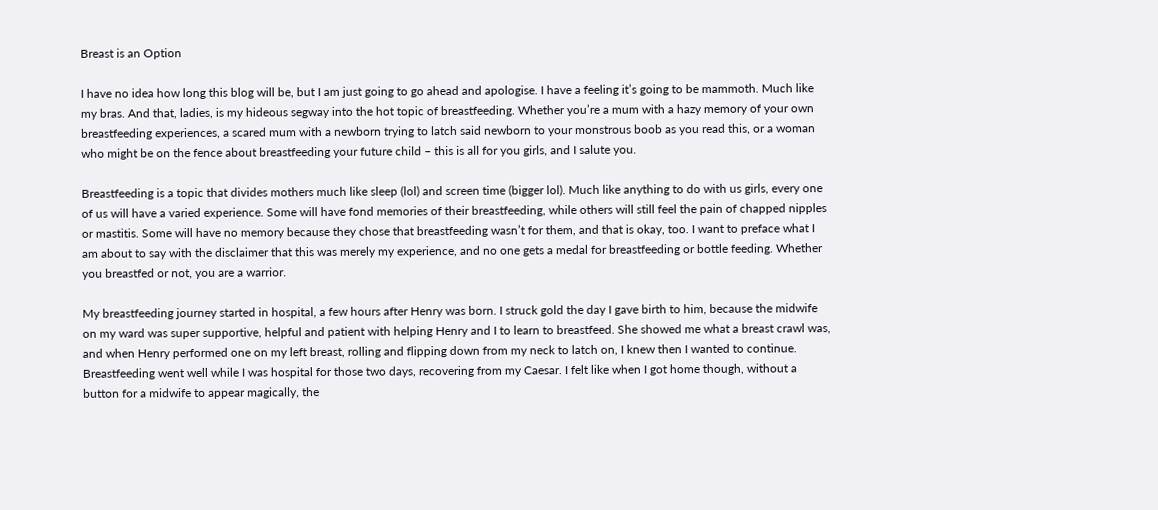Breast is an Option

I have no idea how long this blog will be, but I am just going to go ahead and apologise. I have a feeling it’s going to be mammoth. Much like my bras. And that, ladies, is my hideous segway into the hot topic of breastfeeding. Whether you’re a mum with a hazy memory of your own breastfeeding experiences, a scared mum with a newborn trying to latch said newborn to your monstrous boob as you read this, or a woman who might be on the fence about breastfeeding your future child – this is all for you girls, and I salute you.

Breastfeeding is a topic that divides mothers much like sleep (lol) and screen time (bigger lol). Much like anything to do with us girls, every one of us will have a varied experience. Some will have fond memories of their breastfeeding, while others will still feel the pain of chapped nipples or mastitis. Some will have no memory because they chose that breastfeeding wasn’t for them, and that is okay, too. I want to preface what I am about to say with the disclaimer that this was merely my experience, and no one gets a medal for breastfeeding or bottle feeding. Whether you breastfed or not, you are a warrior.

My breastfeeding journey started in hospital, a few hours after Henry was born. I struck gold the day I gave birth to him, because the midwife on my ward was super supportive, helpful and patient with helping Henry and I to learn to breastfeed. She showed me what a breast crawl was, and when Henry performed one on my left breast, rolling and flipping down from my neck to latch on, I knew then I wanted to continue. Breastfeeding went well while I was hospital for those two days, recovering from my Caesar. I felt like when I got home though, without a button for a midwife to appear magically, the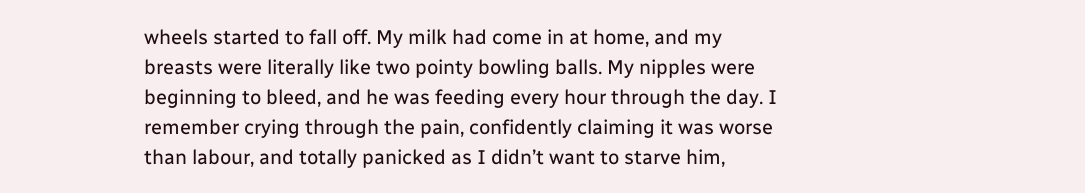wheels started to fall off. My milk had come in at home, and my breasts were literally like two pointy bowling balls. My nipples were beginning to bleed, and he was feeding every hour through the day. I remember crying through the pain, confidently claiming it was worse than labour, and totally panicked as I didn’t want to starve him,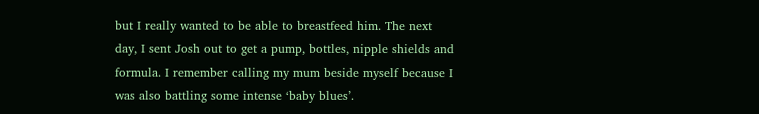but I really wanted to be able to breastfeed him. The next day, I sent Josh out to get a pump, bottles, nipple shields and formula. I remember calling my mum beside myself because I was also battling some intense ‘baby blues’.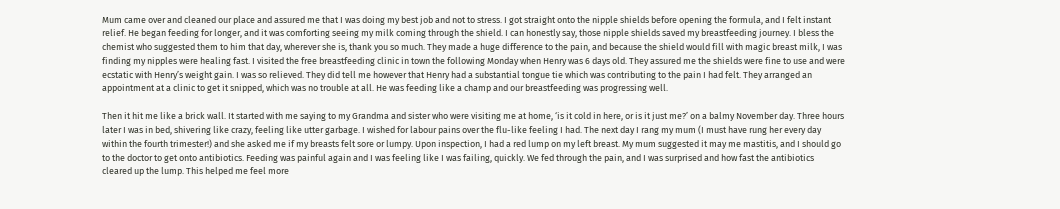Mum came over and cleaned our place and assured me that I was doing my best job and not to stress. I got straight onto the nipple shields before opening the formula, and I felt instant relief. He began feeding for longer, and it was comforting seeing my milk coming through the shield. I can honestly say, those nipple shields saved my breastfeeding journey. I bless the chemist who suggested them to him that day, wherever she is, thank you so much. They made a huge difference to the pain, and because the shield would fill with magic breast milk, I was finding my nipples were healing fast. I visited the free breastfeeding clinic in town the following Monday when Henry was 6 days old. They assured me the shields were fine to use and were ecstatic with Henry’s weight gain. I was so relieved. They did tell me however that Henry had a substantial tongue tie which was contributing to the pain I had felt. They arranged an appointment at a clinic to get it snipped, which was no trouble at all. He was feeding like a champ and our breastfeeding was progressing well.

Then it hit me like a brick wall. It started with me saying to my Grandma and sister who were visiting me at home, ‘is it cold in here, or is it just me?’ on a balmy November day. Three hours later I was in bed, shivering like crazy, feeling like utter garbage. I wished for labour pains over the flu-like feeling I had. The next day I rang my mum (I must have rung her every day within the fourth trimester!) and she asked me if my breasts felt sore or lumpy. Upon inspection, I had a red lump on my left breast. My mum suggested it may me mastitis, and I should go to the doctor to get onto antibiotics. Feeding was painful again and I was feeling like I was failing, quickly. We fed through the pain, and I was surprised and how fast the antibiotics cleared up the lump. This helped me feel more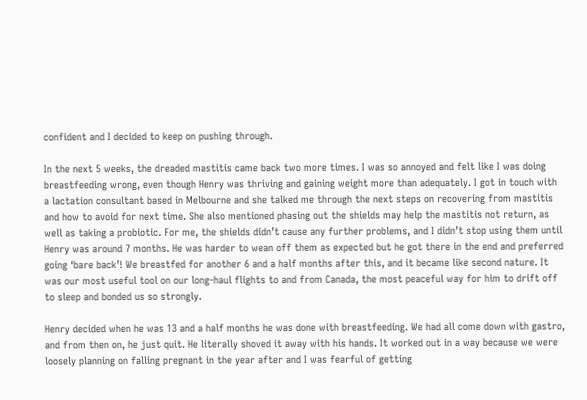confident and I decided to keep on pushing through.

In the next 5 weeks, the dreaded mastitis came back two more times. I was so annoyed and felt like I was doing breastfeeding wrong, even though Henry was thriving and gaining weight more than adequately. I got in touch with a lactation consultant based in Melbourne and she talked me through the next steps on recovering from mastitis and how to avoid for next time. She also mentioned phasing out the shields may help the mastitis not return, as well as taking a probiotic. For me, the shields didn’t cause any further problems, and I didn’t stop using them until Henry was around 7 months. He was harder to wean off them as expected but he got there in the end and preferred going ‘bare back’! We breastfed for another 6 and a half months after this, and it became like second nature. It was our most useful tool on our long-haul flights to and from Canada, the most peaceful way for him to drift off to sleep and bonded us so strongly.

Henry decided when he was 13 and a half months he was done with breastfeeding. We had all come down with gastro, and from then on, he just quit. He literally shoved it away with his hands. It worked out in a way because we were loosely planning on falling pregnant in the year after and I was fearful of getting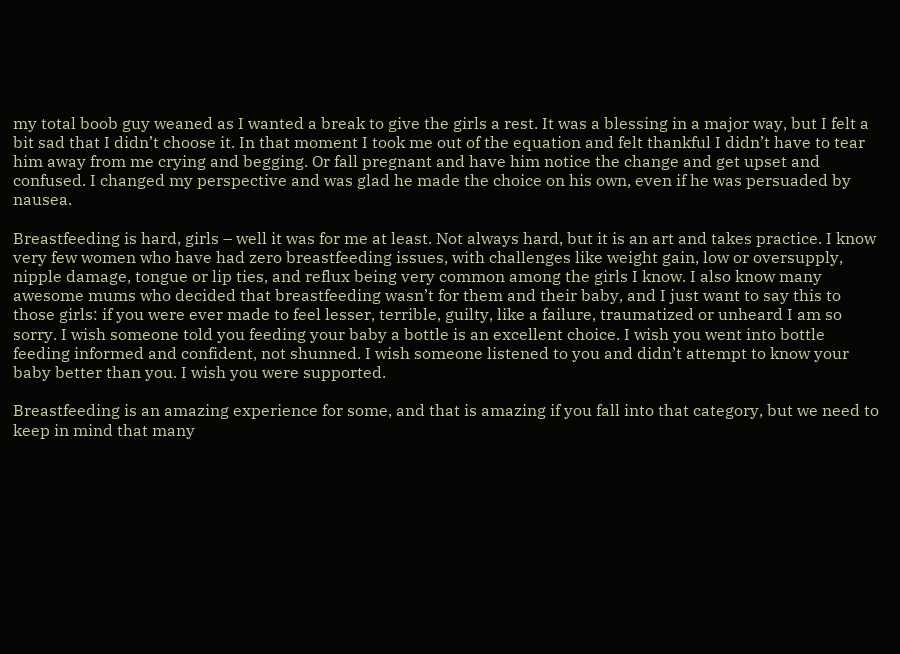my total boob guy weaned as I wanted a break to give the girls a rest. It was a blessing in a major way, but I felt a bit sad that I didn’t choose it. In that moment I took me out of the equation and felt thankful I didn’t have to tear him away from me crying and begging. Or fall pregnant and have him notice the change and get upset and confused. I changed my perspective and was glad he made the choice on his own, even if he was persuaded by nausea.

Breastfeeding is hard, girls – well it was for me at least. Not always hard, but it is an art and takes practice. I know very few women who have had zero breastfeeding issues, with challenges like weight gain, low or oversupply, nipple damage, tongue or lip ties, and reflux being very common among the girls I know. I also know many awesome mums who decided that breastfeeding wasn’t for them and their baby, and I just want to say this to those girls: if you were ever made to feel lesser, terrible, guilty, like a failure, traumatized or unheard I am so sorry. I wish someone told you feeding your baby a bottle is an excellent choice. I wish you went into bottle feeding informed and confident, not shunned. I wish someone listened to you and didn’t attempt to know your baby better than you. I wish you were supported.

Breastfeeding is an amazing experience for some, and that is amazing if you fall into that category, but we need to keep in mind that many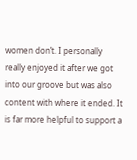women don’t. I personally really enjoyed it after we got into our groove but was also content with where it ended. It is far more helpful to support a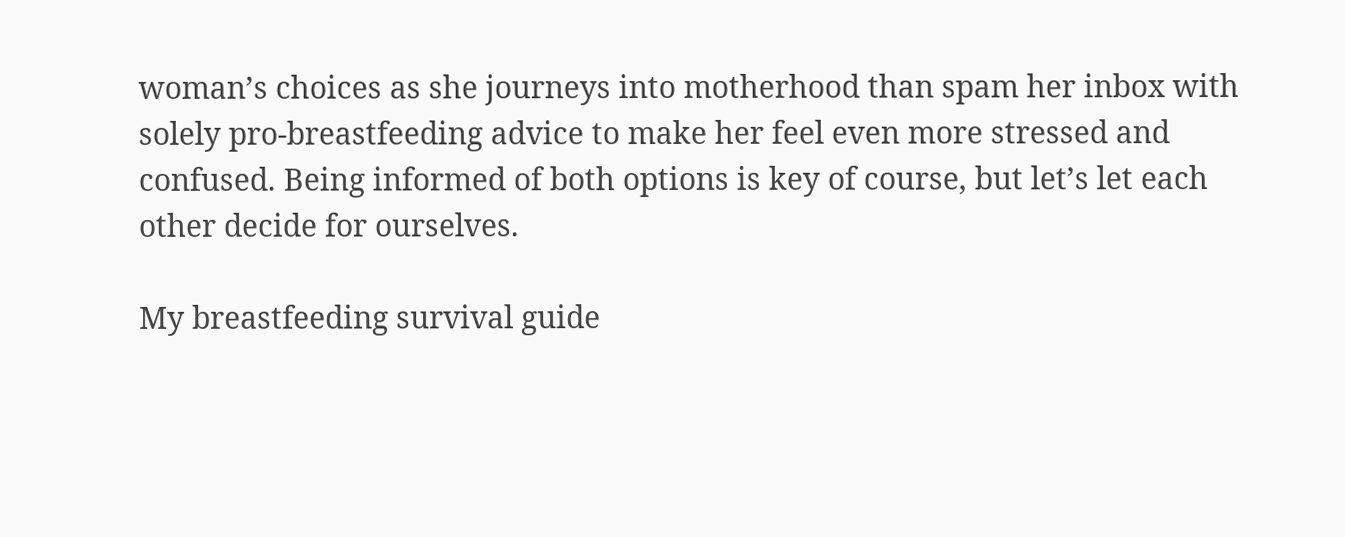woman’s choices as she journeys into motherhood than spam her inbox with solely pro-breastfeeding advice to make her feel even more stressed and confused. Being informed of both options is key of course, but let’s let each other decide for ourselves.

My breastfeeding survival guide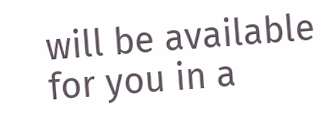will be available for you in a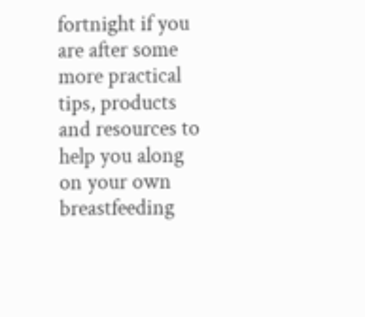fortnight if you are after some more practical tips, products and resources to help you along on your own breastfeeding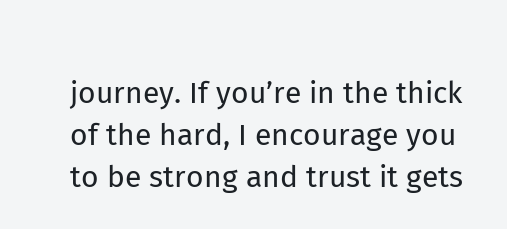journey. If you’re in the thick of the hard, I encourage you to be strong and trust it gets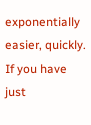exponentially easier, quickly. If you have just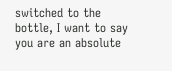switched to the bottle, I want to say you are an absolute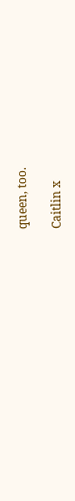queen, too.

Caitlin x